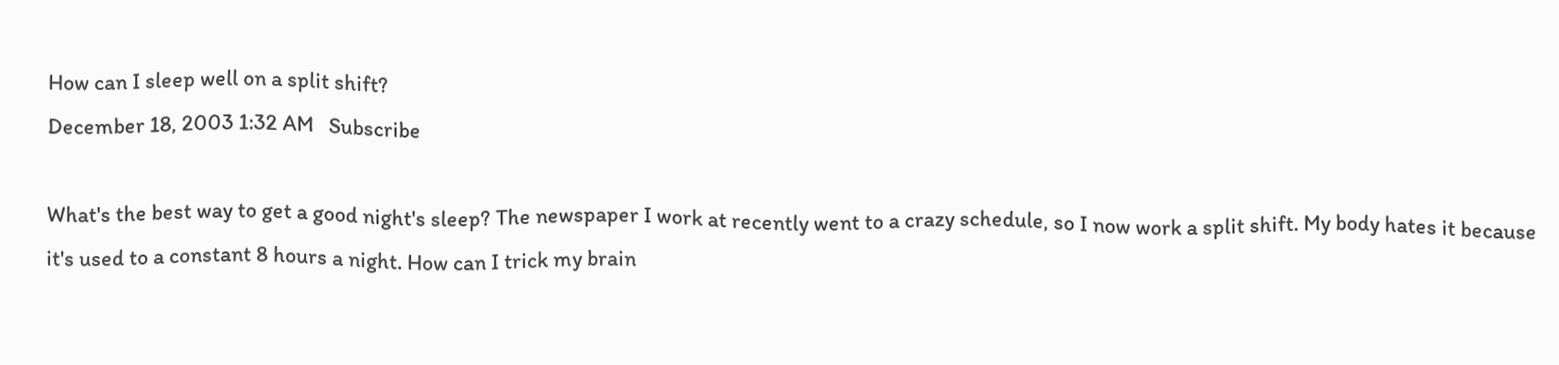How can I sleep well on a split shift?
December 18, 2003 1:32 AM   Subscribe

What's the best way to get a good night's sleep? The newspaper I work at recently went to a crazy schedule, so I now work a split shift. My body hates it because it's used to a constant 8 hours a night. How can I trick my brain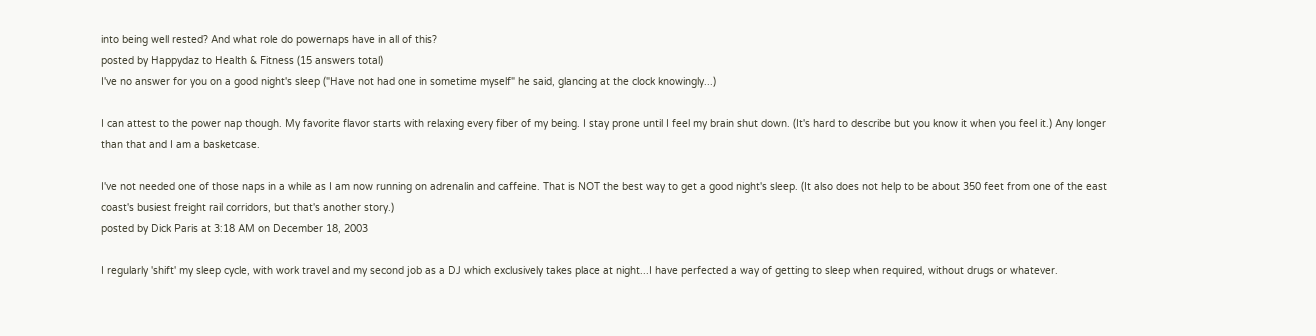into being well rested? And what role do powernaps have in all of this?
posted by Happydaz to Health & Fitness (15 answers total)
I've no answer for you on a good night's sleep ("Have not had one in sometime myself" he said, glancing at the clock knowingly...)

I can attest to the power nap though. My favorite flavor starts with relaxing every fiber of my being. I stay prone until I feel my brain shut down. (It's hard to describe but you know it when you feel it.) Any longer than that and I am a basketcase.

I've not needed one of those naps in a while as I am now running on adrenalin and caffeine. That is NOT the best way to get a good night's sleep. (It also does not help to be about 350 feet from one of the east coast's busiest freight rail corridors, but that's another story.)
posted by Dick Paris at 3:18 AM on December 18, 2003

I regularly 'shift' my sleep cycle, with work travel and my second job as a DJ which exclusively takes place at night...I have perfected a way of getting to sleep when required, without drugs or whatever.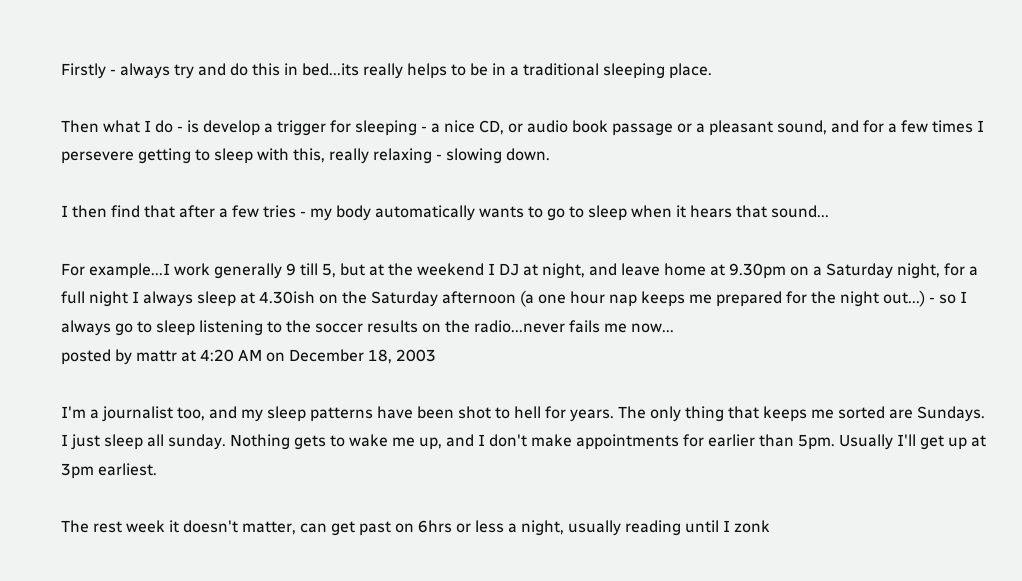Firstly - always try and do this in bed...its really helps to be in a traditional sleeping place.

Then what I do - is develop a trigger for sleeping - a nice CD, or audio book passage or a pleasant sound, and for a few times I persevere getting to sleep with this, really relaxing - slowing down.

I then find that after a few tries - my body automatically wants to go to sleep when it hears that sound...

For example...I work generally 9 till 5, but at the weekend I DJ at night, and leave home at 9.30pm on a Saturday night, for a full night I always sleep at 4.30ish on the Saturday afternoon (a one hour nap keeps me prepared for the night out...) - so I always go to sleep listening to the soccer results on the radio...never fails me now...
posted by mattr at 4:20 AM on December 18, 2003

I'm a journalist too, and my sleep patterns have been shot to hell for years. The only thing that keeps me sorted are Sundays. I just sleep all sunday. Nothing gets to wake me up, and I don't make appointments for earlier than 5pm. Usually I'll get up at 3pm earliest.

The rest week it doesn't matter, can get past on 6hrs or less a night, usually reading until I zonk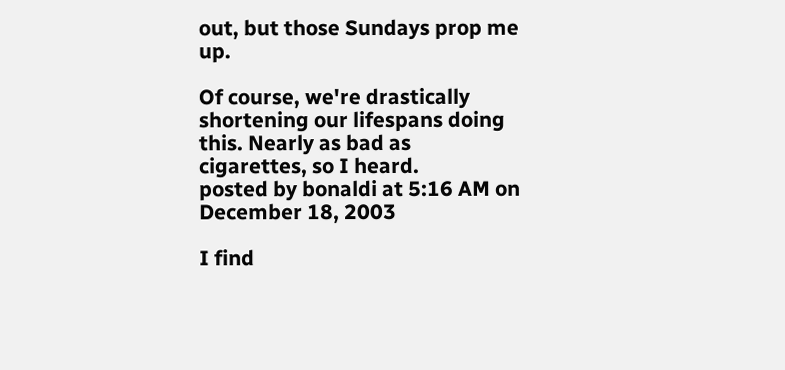out, but those Sundays prop me up.

Of course, we're drastically shortening our lifespans doing this. Nearly as bad as cigarettes, so I heard.
posted by bonaldi at 5:16 AM on December 18, 2003

I find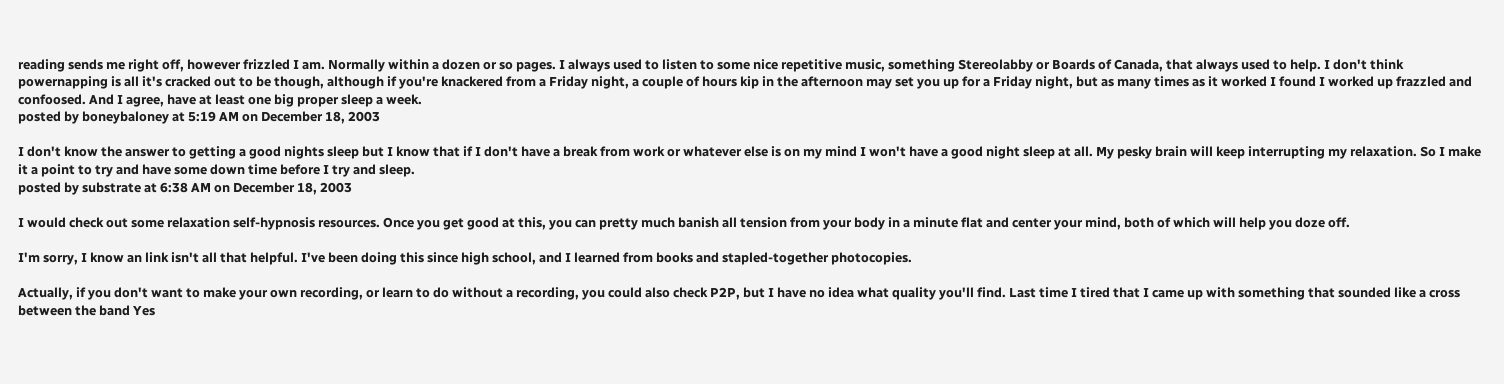reading sends me right off, however frizzled I am. Normally within a dozen or so pages. I always used to listen to some nice repetitive music, something Stereolabby or Boards of Canada, that always used to help. I don't think powernapping is all it's cracked out to be though, although if you're knackered from a Friday night, a couple of hours kip in the afternoon may set you up for a Friday night, but as many times as it worked I found I worked up frazzled and confoosed. And I agree, have at least one big proper sleep a week.
posted by boneybaloney at 5:19 AM on December 18, 2003

I don't know the answer to getting a good nights sleep but I know that if I don't have a break from work or whatever else is on my mind I won't have a good night sleep at all. My pesky brain will keep interrupting my relaxation. So I make it a point to try and have some down time before I try and sleep.
posted by substrate at 6:38 AM on December 18, 2003

I would check out some relaxation self-hypnosis resources. Once you get good at this, you can pretty much banish all tension from your body in a minute flat and center your mind, both of which will help you doze off.

I'm sorry, I know an link isn't all that helpful. I've been doing this since high school, and I learned from books and stapled-together photocopies.

Actually, if you don't want to make your own recording, or learn to do without a recording, you could also check P2P, but I have no idea what quality you'll find. Last time I tired that I came up with something that sounded like a cross between the band Yes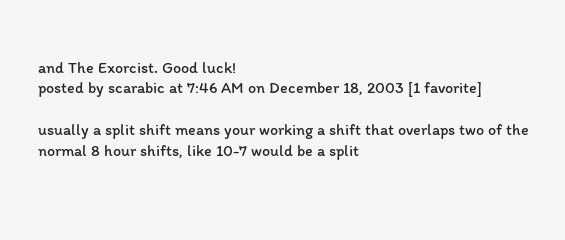and The Exorcist. Good luck!
posted by scarabic at 7:46 AM on December 18, 2003 [1 favorite]

usually a split shift means your working a shift that overlaps two of the normal 8 hour shifts, like 10-7 would be a split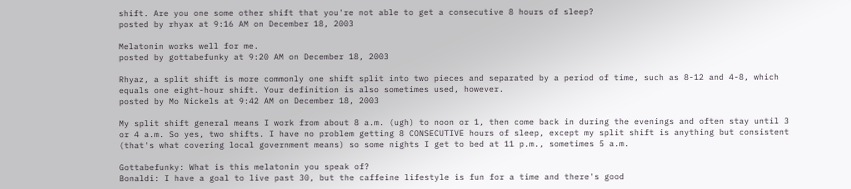shift. Are you one some other shift that you're not able to get a consecutive 8 hours of sleep?
posted by rhyax at 9:16 AM on December 18, 2003

Melatonin works well for me.
posted by gottabefunky at 9:20 AM on December 18, 2003

Rhyaz, a split shift is more commonly one shift split into two pieces and separated by a period of time, such as 8-12 and 4-8, which equals one eight-hour shift. Your definition is also sometimes used, however.
posted by Mo Nickels at 9:42 AM on December 18, 2003

My split shift general means I work from about 8 a.m. (ugh) to noon or 1, then come back in during the evenings and often stay until 3 or 4 a.m. So yes, two shifts. I have no problem getting 8 CONSECUTIVE hours of sleep, except my split shift is anything but consistent (that's what covering local government means) so some nights I get to bed at 11 p.m., sometimes 5 a.m.

Gottabefunky: What is this melatonin you speak of?
Bonaldi: I have a goal to live past 30, but the caffeine lifestyle is fun for a time and there's good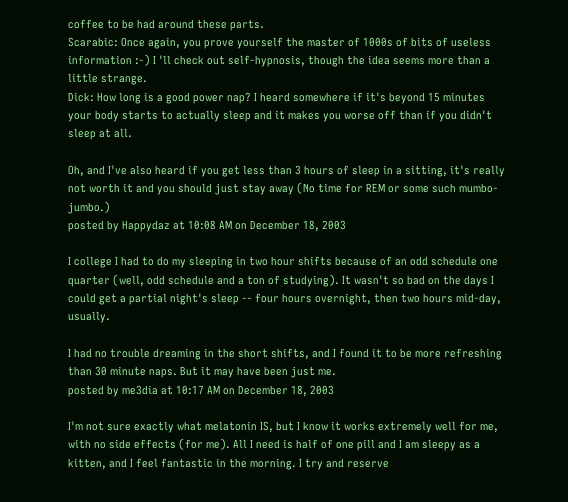coffee to be had around these parts.
Scarabic: Once again, you prove yourself the master of 1000s of bits of useless information :-) I 'll check out self-hypnosis, though the idea seems more than a little strange.
Dick: How long is a good power nap? I heard somewhere if it's beyond 15 minutes your body starts to actually sleep and it makes you worse off than if you didn't sleep at all.

Oh, and I've also heard if you get less than 3 hours of sleep in a sitting, it's really not worth it and you should just stay away (No time for REM or some such mumbo-jumbo.)
posted by Happydaz at 10:08 AM on December 18, 2003

I college I had to do my sleeping in two hour shifts because of an odd schedule one quarter (well, odd schedule and a ton of studying). It wasn't so bad on the days I could get a partial night's sleep -- four hours overnight, then two hours mid-day, usually.

I had no trouble dreaming in the short shifts, and I found it to be more refreshing than 30 minute naps. But it may have been just me.
posted by me3dia at 10:17 AM on December 18, 2003

I'm not sure exactly what melatonin IS, but I know it works extremely well for me, with no side effects (for me). All I need is half of one pill and I am sleepy as a kitten, and I feel fantastic in the morning. I try and reserve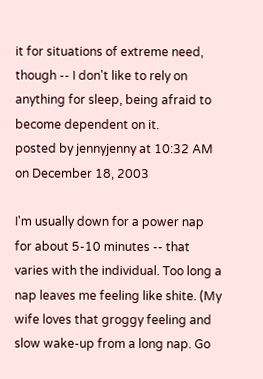it for situations of extreme need, though -- I don't like to rely on anything for sleep, being afraid to become dependent on it.
posted by jennyjenny at 10:32 AM on December 18, 2003

I'm usually down for a power nap for about 5-10 minutes -- that varies with the individual. Too long a nap leaves me feeling like shite. (My wife loves that groggy feeling and slow wake-up from a long nap. Go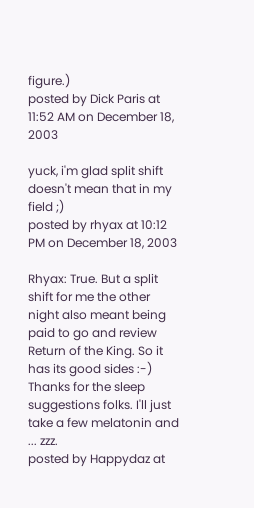figure.)
posted by Dick Paris at 11:52 AM on December 18, 2003

yuck, i'm glad split shift doesn't mean that in my field ;)
posted by rhyax at 10:12 PM on December 18, 2003

Rhyax: True. But a split shift for me the other night also meant being paid to go and review Return of the King. So it has its good sides :-) Thanks for the sleep suggestions folks. I'll just take a few melatonin and ... zzz.
posted by Happydaz at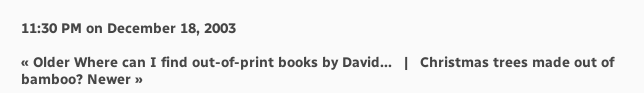11:30 PM on December 18, 2003

« Older Where can I find out-of-print books by David...   |   Christmas trees made out of bamboo? Newer »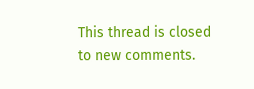This thread is closed to new comments.